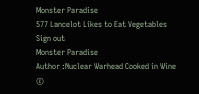Monster Paradise
577 Lancelot Likes to Eat Vegetables
Sign out
Monster Paradise
Author :Nuclear Warhead Cooked in Wine
©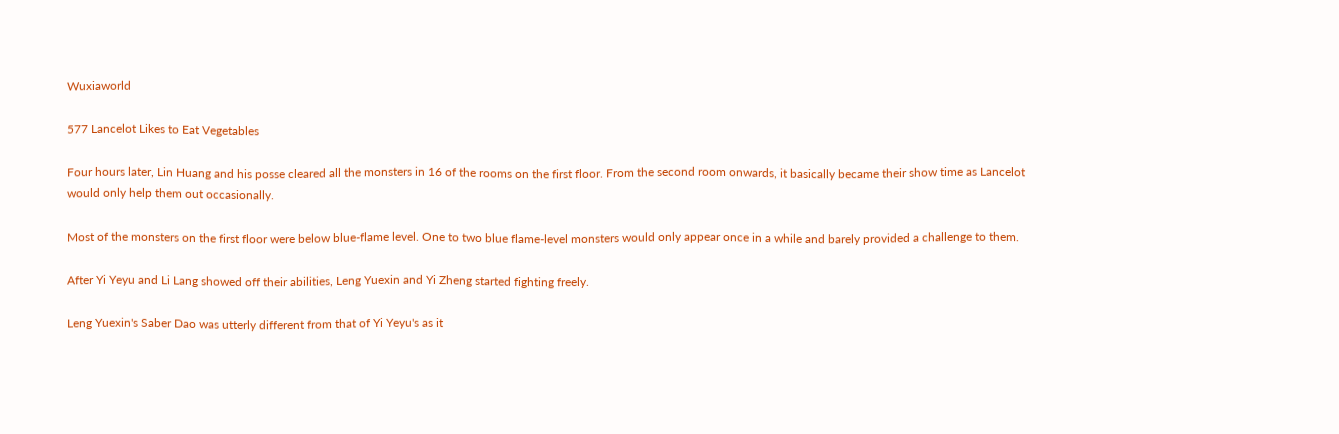Wuxiaworld

577 Lancelot Likes to Eat Vegetables

Four hours later, Lin Huang and his posse cleared all the monsters in 16 of the rooms on the first floor. From the second room onwards, it basically became their show time as Lancelot would only help them out occasionally.

Most of the monsters on the first floor were below blue-flame level. One to two blue flame-level monsters would only appear once in a while and barely provided a challenge to them.

After Yi Yeyu and Li Lang showed off their abilities, Leng Yuexin and Yi Zheng started fighting freely.

Leng Yuexin's Saber Dao was utterly different from that of Yi Yeyu's as it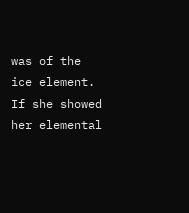was of the ice element. If she showed her elemental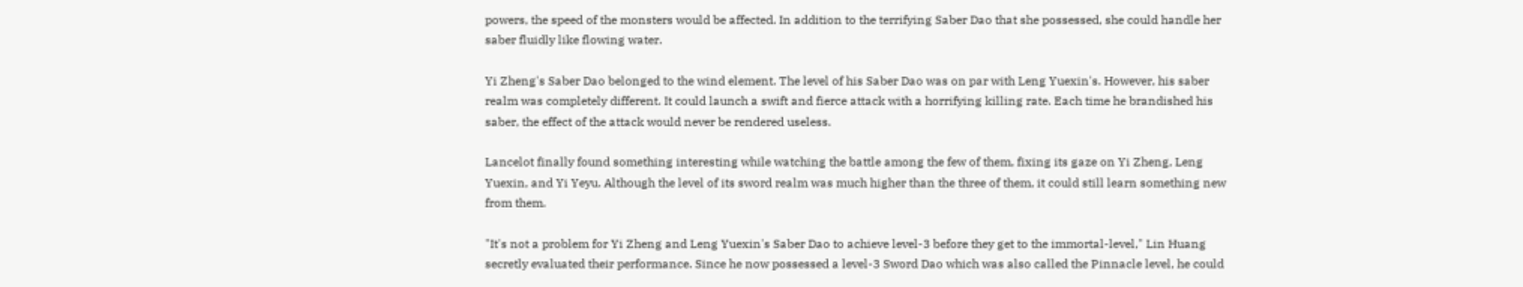powers, the speed of the monsters would be affected. In addition to the terrifying Saber Dao that she possessed, she could handle her saber fluidly like flowing water.

Yi Zheng's Saber Dao belonged to the wind element. The level of his Saber Dao was on par with Leng Yuexin's. However, his saber realm was completely different. It could launch a swift and fierce attack with a horrifying killing rate. Each time he brandished his saber, the effect of the attack would never be rendered useless.

Lancelot finally found something interesting while watching the battle among the few of them, fixing its gaze on Yi Zheng, Leng Yuexin, and Yi Yeyu. Although the level of its sword realm was much higher than the three of them, it could still learn something new from them.

"It's not a problem for Yi Zheng and Leng Yuexin's Saber Dao to achieve level-3 before they get to the immortal-level," Lin Huang secretly evaluated their performance. Since he now possessed a level-3 Sword Dao which was also called the Pinnacle level, he could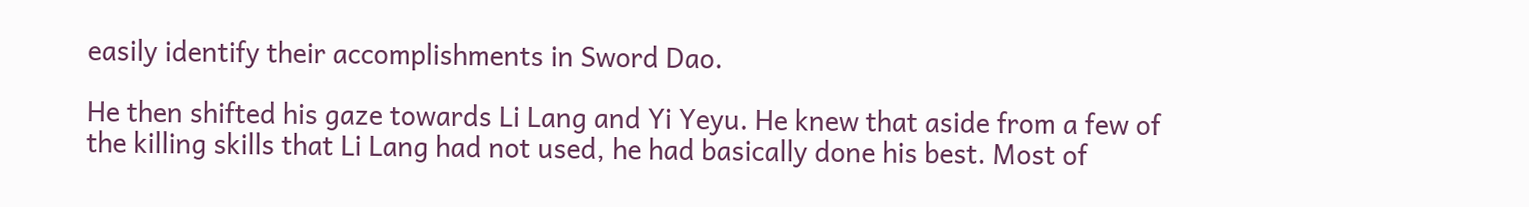easily identify their accomplishments in Sword Dao.

He then shifted his gaze towards Li Lang and Yi Yeyu. He knew that aside from a few of the killing skills that Li Lang had not used, he had basically done his best. Most of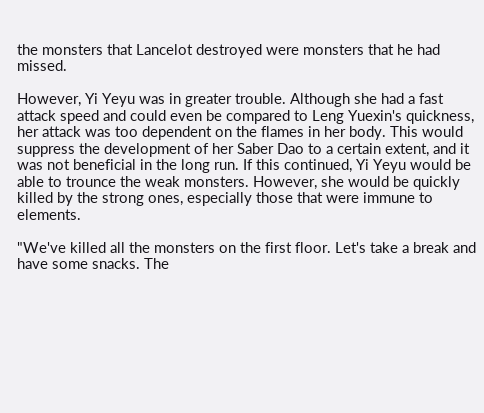the monsters that Lancelot destroyed were monsters that he had missed.

However, Yi Yeyu was in greater trouble. Although she had a fast attack speed and could even be compared to Leng Yuexin's quickness, her attack was too dependent on the flames in her body. This would suppress the development of her Saber Dao to a certain extent, and it was not beneficial in the long run. If this continued, Yi Yeyu would be able to trounce the weak monsters. However, she would be quickly killed by the strong ones, especially those that were immune to elements.

"We've killed all the monsters on the first floor. Let's take a break and have some snacks. The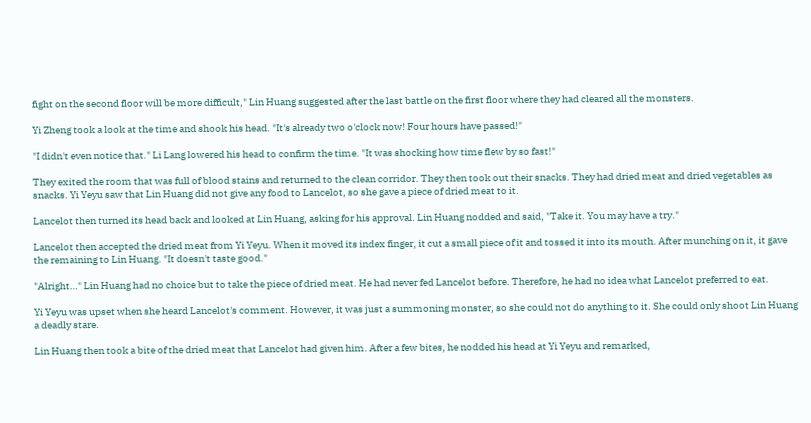fight on the second floor will be more difficult," Lin Huang suggested after the last battle on the first floor where they had cleared all the monsters.

Yi Zheng took a look at the time and shook his head. "It's already two o'clock now! Four hours have passed!"

"I didn't even notice that." Li Lang lowered his head to confirm the time. "It was shocking how time flew by so fast!"

They exited the room that was full of blood stains and returned to the clean corridor. They then took out their snacks. They had dried meat and dried vegetables as snacks. Yi Yeyu saw that Lin Huang did not give any food to Lancelot, so she gave a piece of dried meat to it.

Lancelot then turned its head back and looked at Lin Huang, asking for his approval. Lin Huang nodded and said, "Take it. You may have a try."

Lancelot then accepted the dried meat from Yi Yeyu. When it moved its index finger, it cut a small piece of it and tossed it into its mouth. After munching on it, it gave the remaining to Lin Huang. "It doesn't taste good."

"Alright…" Lin Huang had no choice but to take the piece of dried meat. He had never fed Lancelot before. Therefore, he had no idea what Lancelot preferred to eat.

Yi Yeyu was upset when she heard Lancelot's comment. However, it was just a summoning monster, so she could not do anything to it. She could only shoot Lin Huang a deadly stare.

Lin Huang then took a bite of the dried meat that Lancelot had given him. After a few bites, he nodded his head at Yi Yeyu and remarked,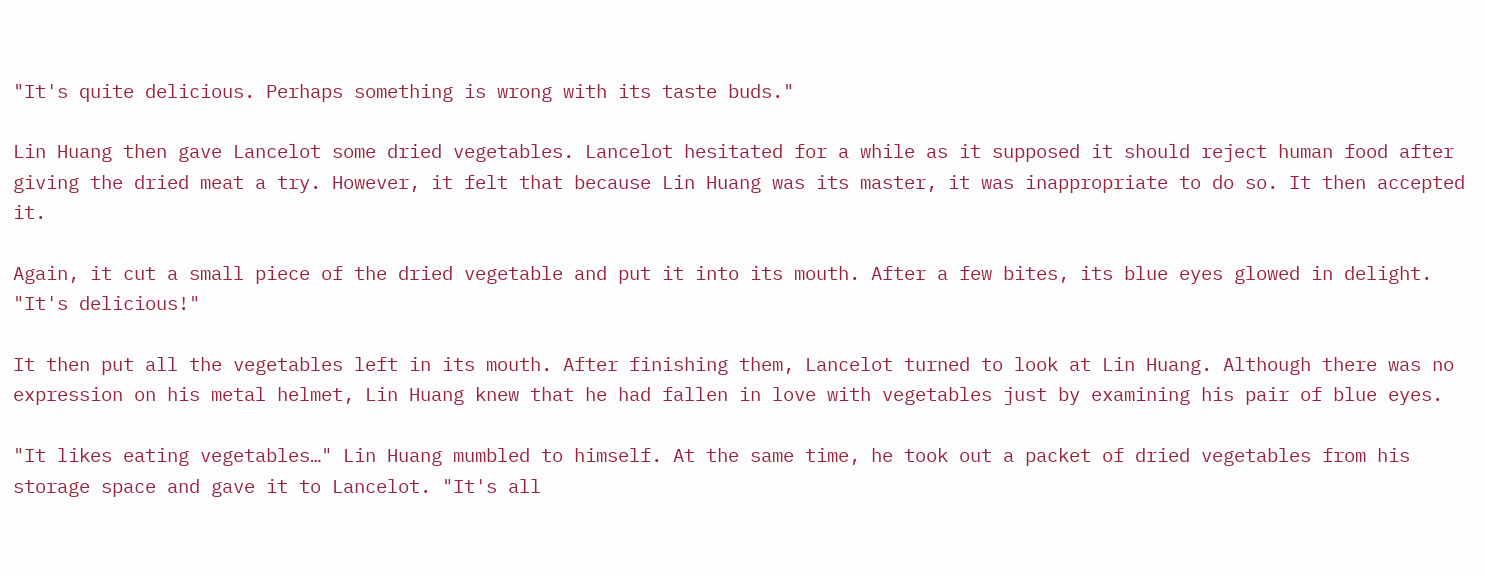"It's quite delicious. Perhaps something is wrong with its taste buds."

Lin Huang then gave Lancelot some dried vegetables. Lancelot hesitated for a while as it supposed it should reject human food after giving the dried meat a try. However, it felt that because Lin Huang was its master, it was inappropriate to do so. It then accepted it.

Again, it cut a small piece of the dried vegetable and put it into its mouth. After a few bites, its blue eyes glowed in delight. "It's delicious!"

It then put all the vegetables left in its mouth. After finishing them, Lancelot turned to look at Lin Huang. Although there was no expression on his metal helmet, Lin Huang knew that he had fallen in love with vegetables just by examining his pair of blue eyes.

"It likes eating vegetables…" Lin Huang mumbled to himself. At the same time, he took out a packet of dried vegetables from his storage space and gave it to Lancelot. "It's all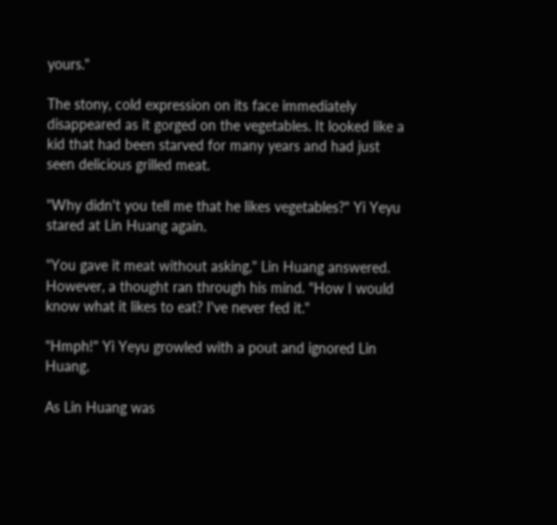yours."

The stony, cold expression on its face immediately disappeared as it gorged on the vegetables. It looked like a kid that had been starved for many years and had just seen delicious grilled meat.

"Why didn't you tell me that he likes vegetables?" Yi Yeyu stared at Lin Huang again.

"You gave it meat without asking," Lin Huang answered. However, a thought ran through his mind. "How I would know what it likes to eat? I've never fed it."

"Hmph!" Yi Yeyu growled with a pout and ignored Lin Huang.

As Lin Huang was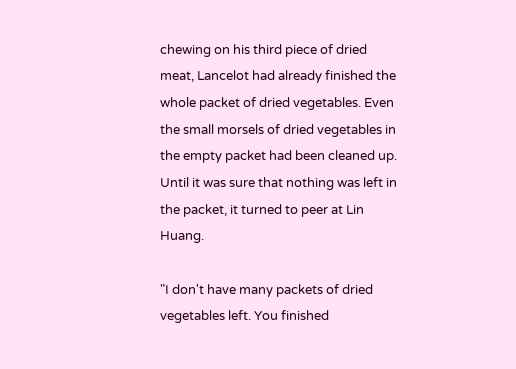chewing on his third piece of dried meat, Lancelot had already finished the whole packet of dried vegetables. Even the small morsels of dried vegetables in the empty packet had been cleaned up. Until it was sure that nothing was left in the packet, it turned to peer at Lin Huang.

"I don't have many packets of dried vegetables left. You finished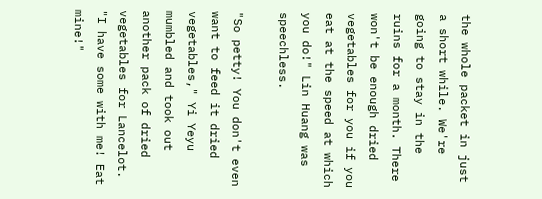the whole packet in just a short while. We're going to stay in the ruins for a month. There won't be enough dried vegetables for you if you eat at the speed at which you do!" Lin Huang was speechless.

"So petty! You don't even want to feed it dried vegetables," Yi Yeyu mumbled and took out another pack of dried vegetables for Lancelot. "I have some with me! Eat mine!"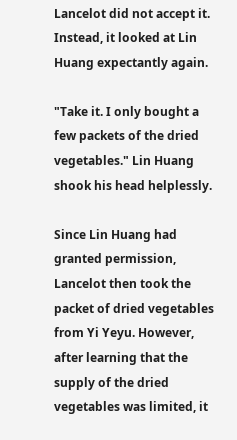Lancelot did not accept it. Instead, it looked at Lin Huang expectantly again.

"Take it. I only bought a few packets of the dried vegetables." Lin Huang shook his head helplessly.

Since Lin Huang had granted permission, Lancelot then took the packet of dried vegetables from Yi Yeyu. However, after learning that the supply of the dried vegetables was limited, it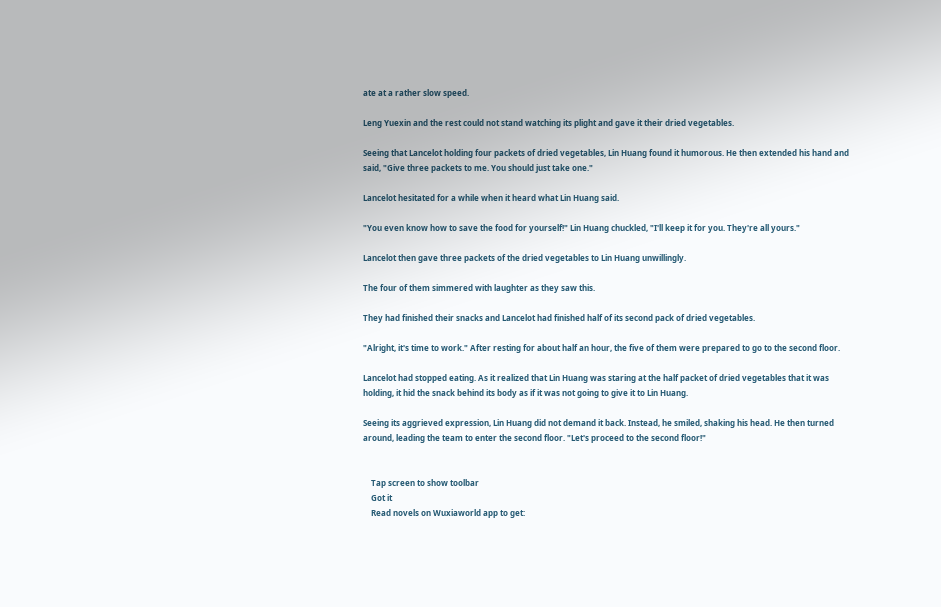ate at a rather slow speed.

Leng Yuexin and the rest could not stand watching its plight and gave it their dried vegetables.

Seeing that Lancelot holding four packets of dried vegetables, Lin Huang found it humorous. He then extended his hand and said, "Give three packets to me. You should just take one."

Lancelot hesitated for a while when it heard what Lin Huang said.

"You even know how to save the food for yourself!" Lin Huang chuckled, "I'll keep it for you. They're all yours."

Lancelot then gave three packets of the dried vegetables to Lin Huang unwillingly.

The four of them simmered with laughter as they saw this.

They had finished their snacks and Lancelot had finished half of its second pack of dried vegetables.

"Alright, it's time to work." After resting for about half an hour, the five of them were prepared to go to the second floor.

Lancelot had stopped eating. As it realized that Lin Huang was staring at the half packet of dried vegetables that it was holding, it hid the snack behind its body as if it was not going to give it to Lin Huang.

Seeing its aggrieved expression, Lin Huang did not demand it back. Instead, he smiled, shaking his head. He then turned around, leading the team to enter the second floor. "Let's proceed to the second floor!"


    Tap screen to show toolbar
    Got it
    Read novels on Wuxiaworld app to get: